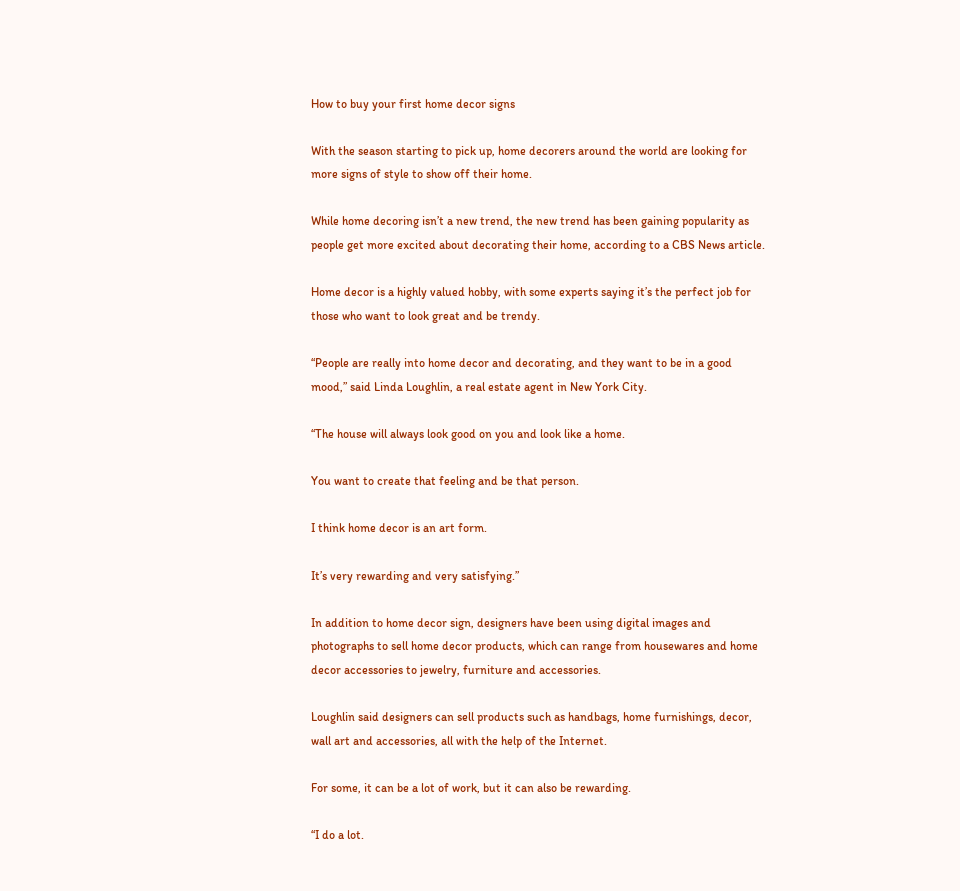How to buy your first home decor signs

With the season starting to pick up, home decorers around the world are looking for more signs of style to show off their home.

While home decoring isn’t a new trend, the new trend has been gaining popularity as people get more excited about decorating their home, according to a CBS News article.

Home decor is a highly valued hobby, with some experts saying it’s the perfect job for those who want to look great and be trendy.

“People are really into home decor and decorating, and they want to be in a good mood,” said Linda Loughlin, a real estate agent in New York City.

“The house will always look good on you and look like a home.

You want to create that feeling and be that person.

I think home decor is an art form.

It’s very rewarding and very satisfying.”

In addition to home decor sign, designers have been using digital images and photographs to sell home decor products, which can range from housewares and home decor accessories to jewelry, furniture and accessories.

Loughlin said designers can sell products such as handbags, home furnishings, decor, wall art and accessories, all with the help of the Internet.

For some, it can be a lot of work, but it can also be rewarding.

“I do a lot.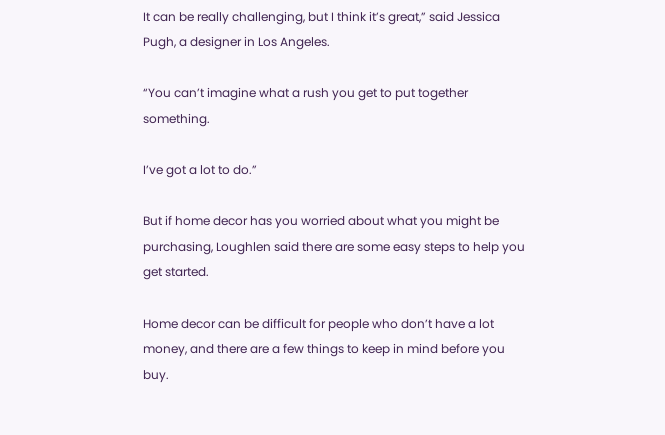It can be really challenging, but I think it’s great,” said Jessica Pugh, a designer in Los Angeles.

“You can’t imagine what a rush you get to put together something.

I’ve got a lot to do.”

But if home decor has you worried about what you might be purchasing, Loughlen said there are some easy steps to help you get started.

Home decor can be difficult for people who don’t have a lot money, and there are a few things to keep in mind before you buy.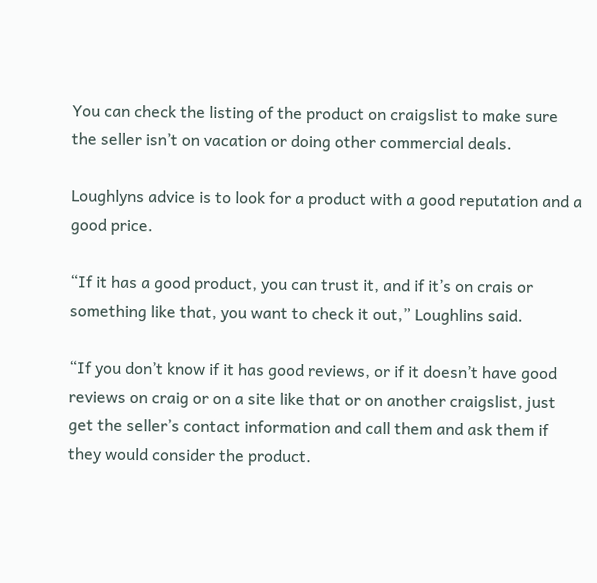You can check the listing of the product on craigslist to make sure the seller isn’t on vacation or doing other commercial deals.

Loughlyns advice is to look for a product with a good reputation and a good price.

“If it has a good product, you can trust it, and if it’s on crais or something like that, you want to check it out,” Loughlins said.

“If you don’t know if it has good reviews, or if it doesn’t have good reviews on craig or on a site like that or on another craigslist, just get the seller’s contact information and call them and ask them if they would consider the product.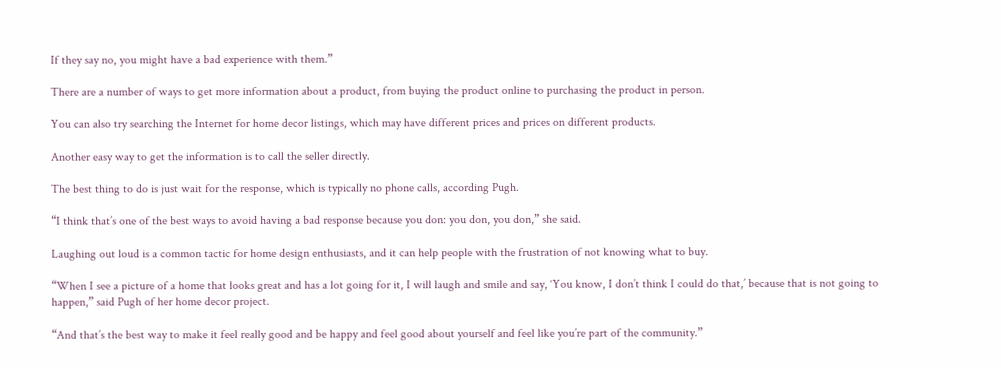If they say no, you might have a bad experience with them.”

There are a number of ways to get more information about a product, from buying the product online to purchasing the product in person.

You can also try searching the Internet for home decor listings, which may have different prices and prices on different products.

Another easy way to get the information is to call the seller directly.

The best thing to do is just wait for the response, which is typically no phone calls, according Pugh.

“I think that’s one of the best ways to avoid having a bad response because you don: you don, you don,” she said.

Laughing out loud is a common tactic for home design enthusiasts, and it can help people with the frustration of not knowing what to buy.

“When I see a picture of a home that looks great and has a lot going for it, I will laugh and smile and say, ‘You know, I don’t think I could do that,’ because that is not going to happen,” said Pugh of her home decor project.

“And that’s the best way to make it feel really good and be happy and feel good about yourself and feel like you’re part of the community.”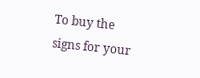To buy the signs for your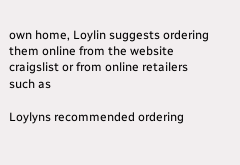own home, Loylin suggests ordering them online from the website craigslist or from online retailers such as

Loylyns recommended ordering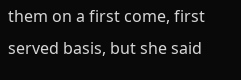them on a first come, first served basis, but she said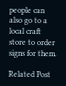people can also go to a local craft store to order signs for them.

Related Post